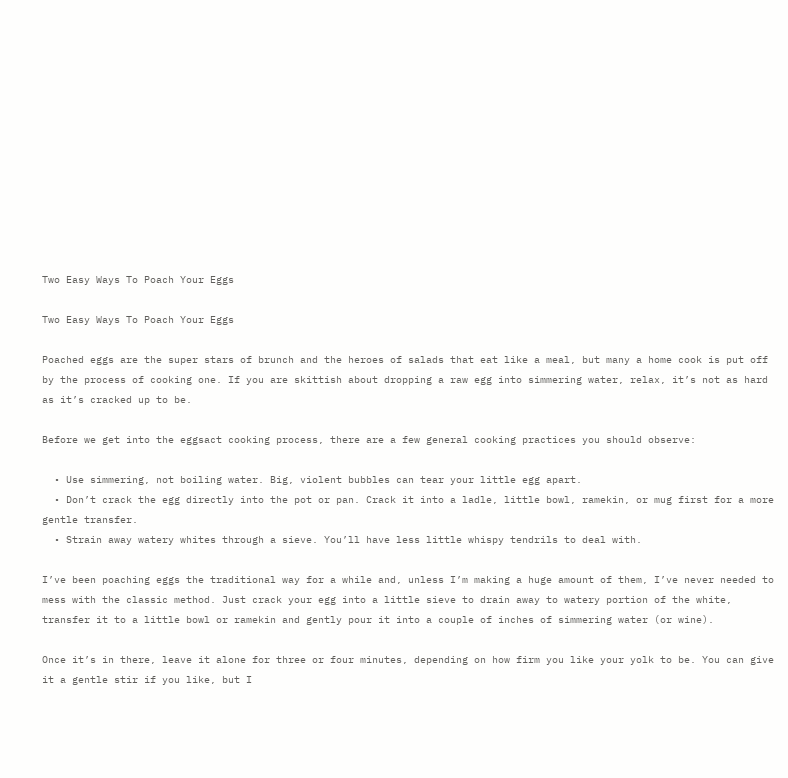Two Easy Ways To Poach Your Eggs

Two Easy Ways To Poach Your Eggs

Poached eggs are the super stars of brunch and the heroes of salads that eat like a meal, but many a home cook is put off by the process of cooking one. If you are skittish about dropping a raw egg into simmering water, relax, it’s not as hard as it’s cracked up to be.

Before we get into the eggsact cooking process, there are a few general cooking practices you should observe:

  • Use simmering, not boiling water. Big, violent bubbles can tear your little egg apart.
  • Don’t crack the egg directly into the pot or pan. Crack it into a ladle, little bowl, ramekin, or mug first for a more gentle transfer.
  • Strain away watery whites through a sieve. You’ll have less little whispy tendrils to deal with.

I’ve been poaching eggs the traditional way for a while and, unless I’m making a huge amount of them, I’ve never needed to mess with the classic method. Just crack your egg into a little sieve to drain away to watery portion of the white, transfer it to a little bowl or ramekin and gently pour it into a couple of inches of simmering water (or wine).

Once it’s in there, leave it alone for three or four minutes, depending on how firm you like your yolk to be. You can give it a gentle stir if you like, but I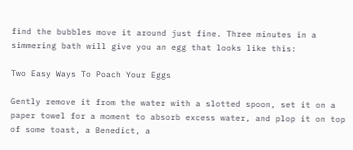find the bubbles move it around just fine. Three minutes in a simmering bath will give you an egg that looks like this:

Two Easy Ways To Poach Your Eggs

Gently remove it from the water with a slotted spoon, set it on a paper towel for a moment to absorb excess water, and plop it on top of some toast, a Benedict, a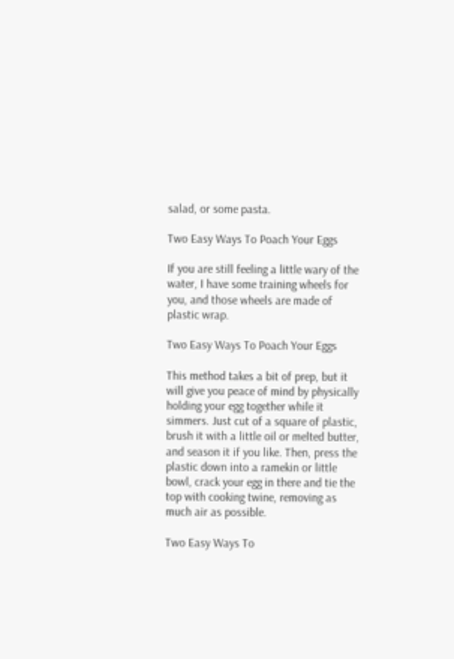salad, or some pasta.

Two Easy Ways To Poach Your Eggs

If you are still feeling a little wary of the water, I have some training wheels for you, and those wheels are made of plastic wrap.

Two Easy Ways To Poach Your Eggs

This method takes a bit of prep, but it will give you peace of mind by physically holding your egg together while it simmers. Just cut of a square of plastic, brush it with a little oil or melted butter, and season it if you like. Then, press the plastic down into a ramekin or little bowl, crack your egg in there and tie the top with cooking twine, removing as much air as possible.

Two Easy Ways To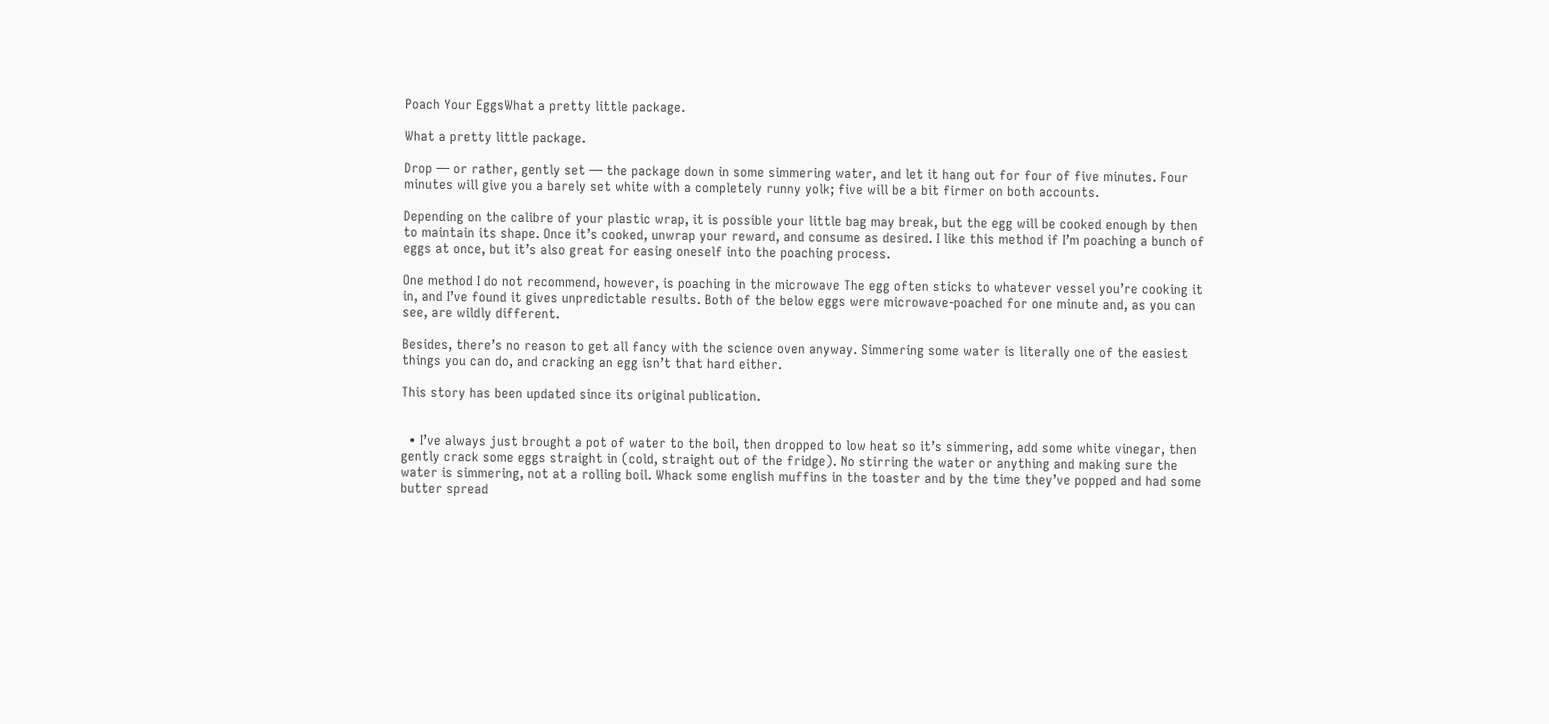Poach Your EggsWhat a pretty little package.

What a pretty little package.

Drop — or rather, gently set — the package down in some simmering water, and let it hang out for four of five minutes. Four minutes will give you a barely set white with a completely runny yolk; five will be a bit firmer on both accounts.

Depending on the calibre of your plastic wrap, it is possible your little bag may break, but the egg will be cooked enough by then to maintain its shape. Once it’s cooked, unwrap your reward, and consume as desired. I like this method if I’m poaching a bunch of eggs at once, but it’s also great for easing oneself into the poaching process.

One method I do not recommend, however, is poaching in the microwave The egg often sticks to whatever vessel you’re cooking it in, and I’ve found it gives unpredictable results. Both of the below eggs were microwave-poached for one minute and, as you can see, are wildly different.

Besides, there’s no reason to get all fancy with the science oven anyway. Simmering some water is literally one of the easiest things you can do, and cracking an egg isn’t that hard either.

This story has been updated since its original publication.


  • I’ve always just brought a pot of water to the boil, then dropped to low heat so it’s simmering, add some white vinegar, then gently crack some eggs straight in (cold, straight out of the fridge). No stirring the water or anything and making sure the water is simmering, not at a rolling boil. Whack some english muffins in the toaster and by the time they’ve popped and had some butter spread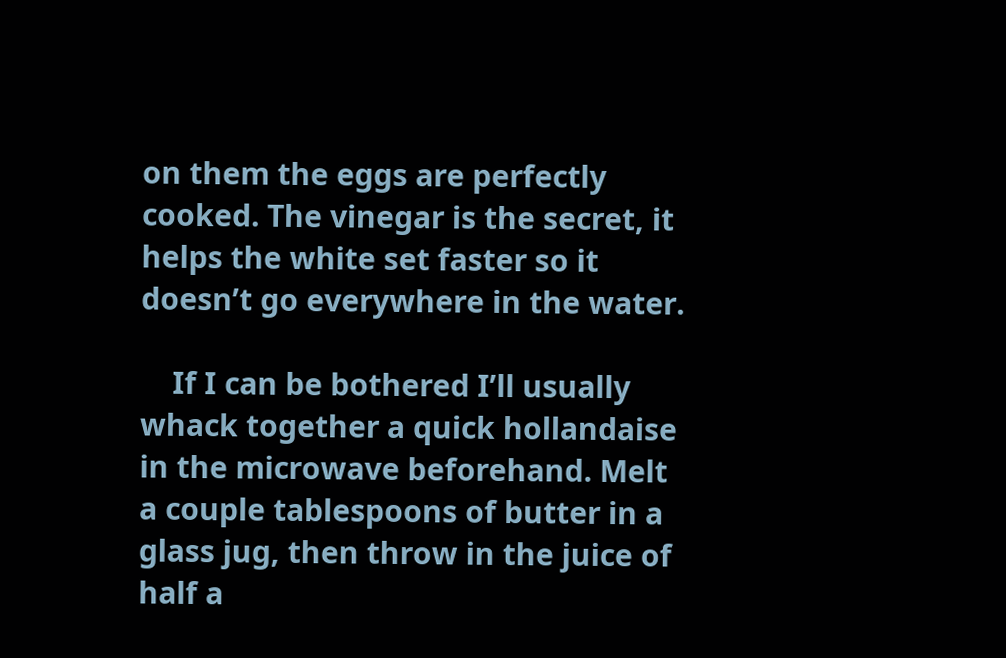on them the eggs are perfectly cooked. The vinegar is the secret, it helps the white set faster so it doesn’t go everywhere in the water.

    If I can be bothered I’ll usually whack together a quick hollandaise in the microwave beforehand. Melt a couple tablespoons of butter in a glass jug, then throw in the juice of half a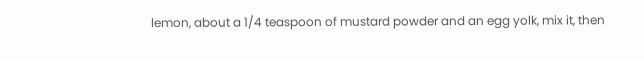lemon, about a 1/4 teaspoon of mustard powder and an egg yolk, mix it, then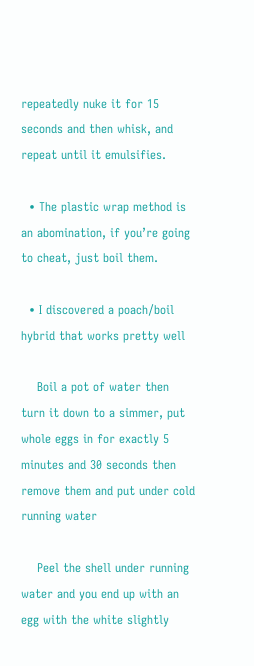repeatedly nuke it for 15 seconds and then whisk, and repeat until it emulsifies.

  • The plastic wrap method is an abomination, if you’re going to cheat, just boil them.

  • I discovered a poach/boil hybrid that works pretty well

    Boil a pot of water then turn it down to a simmer, put whole eggs in for exactly 5 minutes and 30 seconds then remove them and put under cold running water

    Peel the shell under running water and you end up with an egg with the white slightly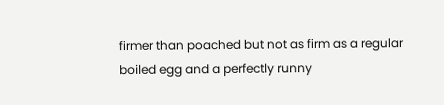firmer than poached but not as firm as a regular boiled egg and a perfectly runny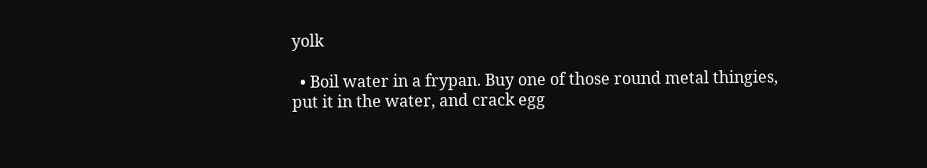yolk

  • Boil water in a frypan. Buy one of those round metal thingies, put it in the water, and crack egg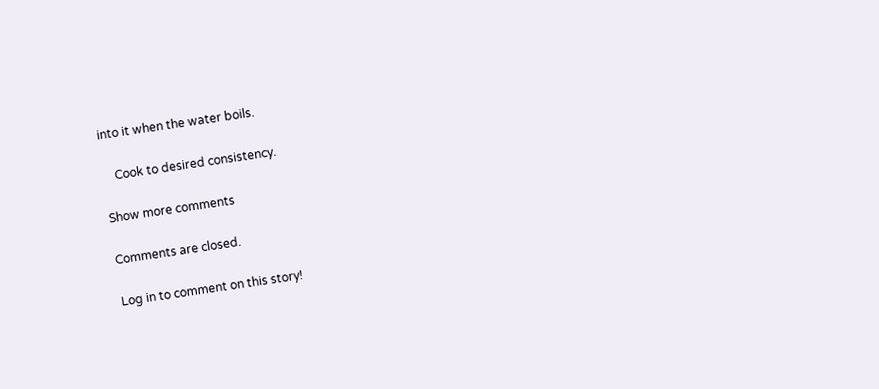into it when the water boils.

    Cook to desired consistency.

Show more comments

Comments are closed.

Log in to comment on this story!